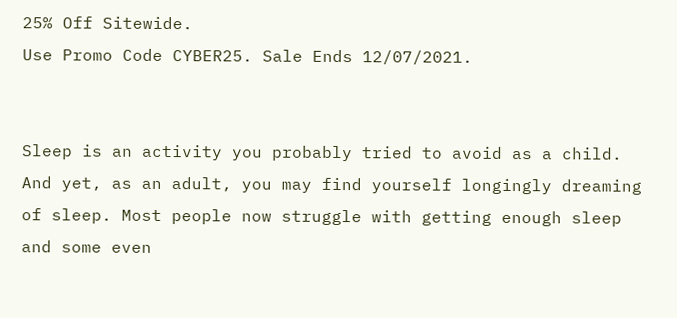25% Off Sitewide.
Use Promo Code CYBER25. Sale Ends 12/07/2021.


Sleep is an activity you probably tried to avoid as a child. And yet, as an adult, you may find yourself longingly dreaming of sleep. Most people now struggle with getting enough sleep and some even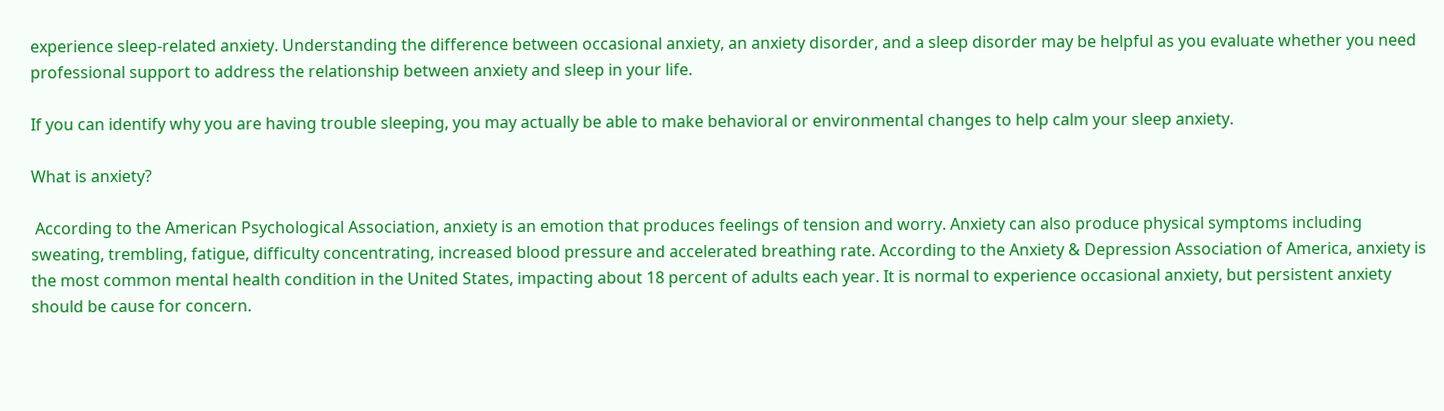experience sleep-related anxiety. Understanding the difference between occasional anxiety, an anxiety disorder, and a sleep disorder may be helpful as you evaluate whether you need professional support to address the relationship between anxiety and sleep in your life.

If you can identify why you are having trouble sleeping, you may actually be able to make behavioral or environmental changes to help calm your sleep anxiety.

What is anxiety?

 According to the American Psychological Association, anxiety is an emotion that produces feelings of tension and worry. Anxiety can also produce physical symptoms including sweating, trembling, fatigue, difficulty concentrating, increased blood pressure and accelerated breathing rate. According to the Anxiety & Depression Association of America, anxiety is the most common mental health condition in the United States, impacting about 18 percent of adults each year. It is normal to experience occasional anxiety, but persistent anxiety should be cause for concern.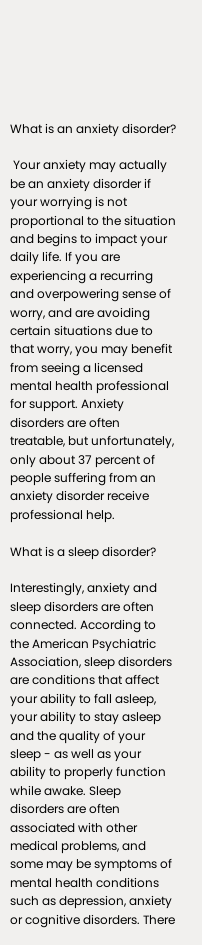What is an anxiety disorder?

 Your anxiety may actually be an anxiety disorder if your worrying is not proportional to the situation and begins to impact your daily life. If you are experiencing a recurring and overpowering sense of worry, and are avoiding certain situations due to that worry, you may benefit from seeing a licensed mental health professional for support. Anxiety disorders are often treatable, but unfortunately, only about 37 percent of people suffering from an anxiety disorder receive professional help.

What is a sleep disorder?

Interestingly, anxiety and sleep disorders are often connected. According to the American Psychiatric Association, sleep disorders are conditions that affect your ability to fall asleep, your ability to stay asleep and the quality of your sleep - as well as your ability to properly function while awake. Sleep disorders are often associated with other medical problems, and some may be symptoms of mental health conditions such as depression, anxiety or cognitive disorders. There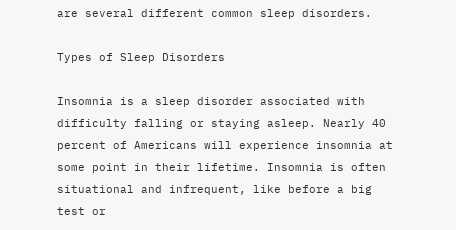are several different common sleep disorders.

Types of Sleep Disorders

Insomnia is a sleep disorder associated with difficulty falling or staying asleep. Nearly 40 percent of Americans will experience insomnia at some point in their lifetime. Insomnia is often situational and infrequent, like before a big test or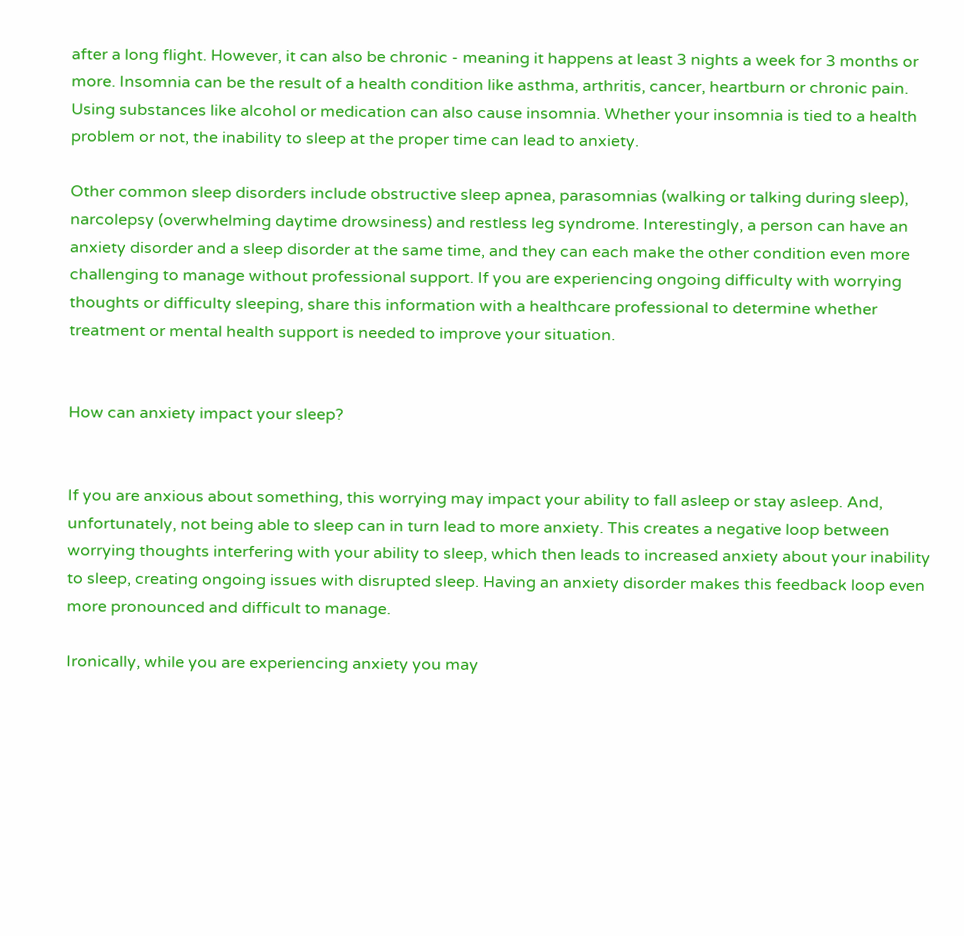after a long flight. However, it can also be chronic - meaning it happens at least 3 nights a week for 3 months or more. Insomnia can be the result of a health condition like asthma, arthritis, cancer, heartburn or chronic pain. Using substances like alcohol or medication can also cause insomnia. Whether your insomnia is tied to a health problem or not, the inability to sleep at the proper time can lead to anxiety.

Other common sleep disorders include obstructive sleep apnea, parasomnias (walking or talking during sleep), narcolepsy (overwhelming daytime drowsiness) and restless leg syndrome. Interestingly, a person can have an anxiety disorder and a sleep disorder at the same time, and they can each make the other condition even more challenging to manage without professional support. If you are experiencing ongoing difficulty with worrying thoughts or difficulty sleeping, share this information with a healthcare professional to determine whether treatment or mental health support is needed to improve your situation.


How can anxiety impact your sleep?


If you are anxious about something, this worrying may impact your ability to fall asleep or stay asleep. And, unfortunately, not being able to sleep can in turn lead to more anxiety. This creates a negative loop between worrying thoughts interfering with your ability to sleep, which then leads to increased anxiety about your inability to sleep, creating ongoing issues with disrupted sleep. Having an anxiety disorder makes this feedback loop even more pronounced and difficult to manage.

Ironically, while you are experiencing anxiety you may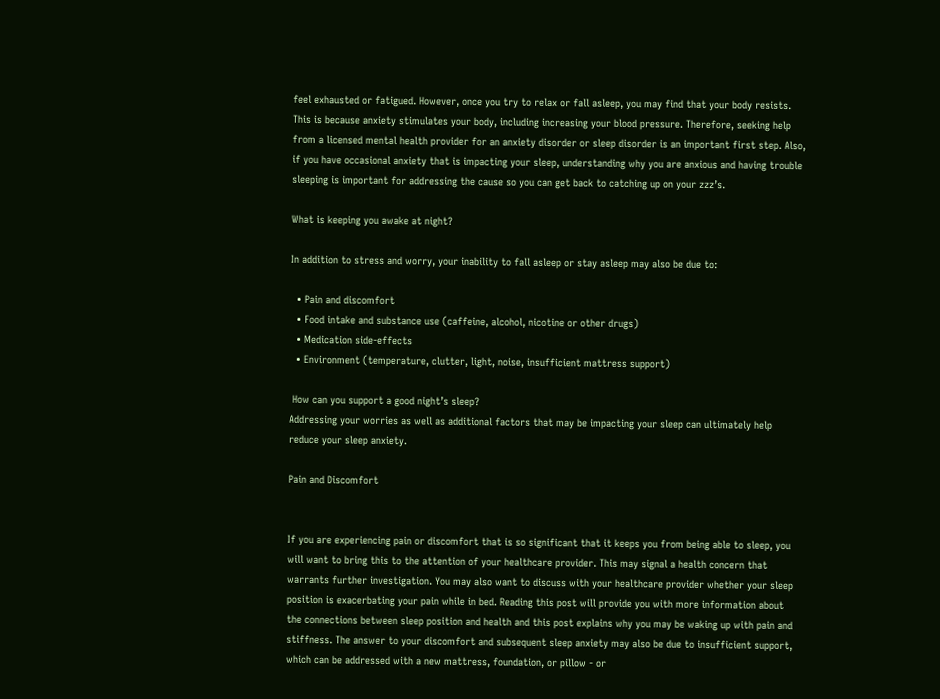feel exhausted or fatigued. However, once you try to relax or fall asleep, you may find that your body resists. This is because anxiety stimulates your body, including increasing your blood pressure. Therefore, seeking help from a licensed mental health provider for an anxiety disorder or sleep disorder is an important first step. Also, if you have occasional anxiety that is impacting your sleep, understanding why you are anxious and having trouble sleeping is important for addressing the cause so you can get back to catching up on your zzz’s.

What is keeping you awake at night?

In addition to stress and worry, your inability to fall asleep or stay asleep may also be due to:

  • Pain and discomfort
  • Food intake and substance use (caffeine, alcohol, nicotine or other drugs)
  • Medication side-effects
  • Environment (temperature, clutter, light, noise, insufficient mattress support)

 How can you support a good night’s sleep?
Addressing your worries as well as additional factors that may be impacting your sleep can ultimately help reduce your sleep anxiety.

Pain and Discomfort


If you are experiencing pain or discomfort that is so significant that it keeps you from being able to sleep, you will want to bring this to the attention of your healthcare provider. This may signal a health concern that warrants further investigation. You may also want to discuss with your healthcare provider whether your sleep position is exacerbating your pain while in bed. Reading this post will provide you with more information about the connections between sleep position and health and this post explains why you may be waking up with pain and stiffness. The answer to your discomfort and subsequent sleep anxiety may also be due to insufficient support, which can be addressed with a new mattress, foundation, or pillow - or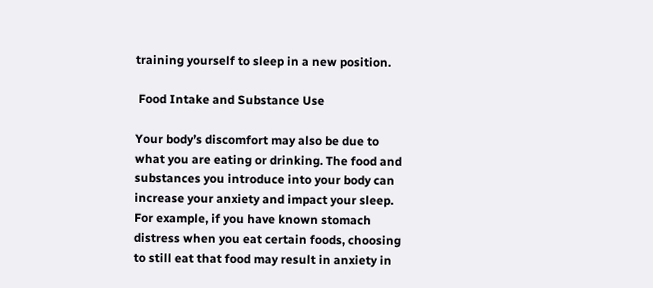training yourself to sleep in a new position.

 Food Intake and Substance Use

Your body’s discomfort may also be due to what you are eating or drinking. The food and substances you introduce into your body can increase your anxiety and impact your sleep. For example, if you have known stomach distress when you eat certain foods, choosing to still eat that food may result in anxiety in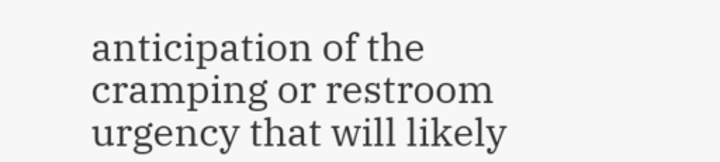anticipation of the cramping or restroom urgency that will likely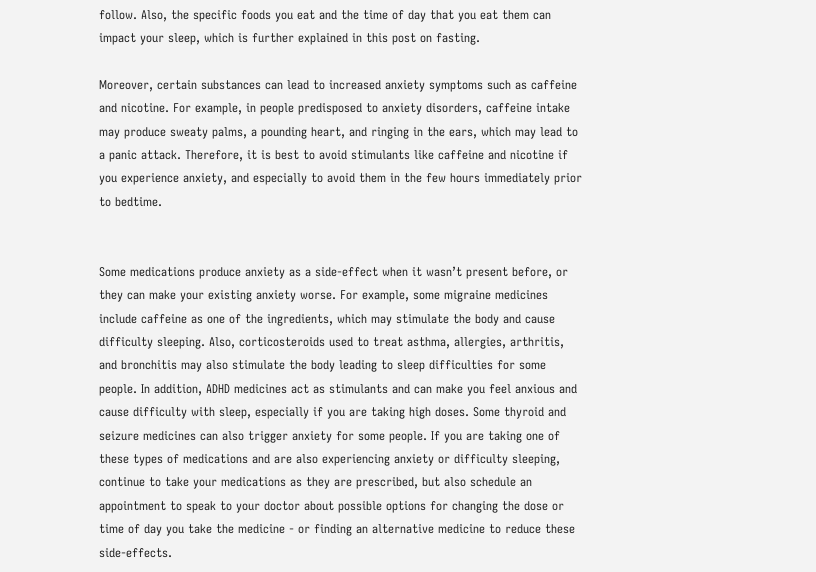follow. Also, the specific foods you eat and the time of day that you eat them can impact your sleep, which is further explained in this post on fasting.

Moreover, certain substances can lead to increased anxiety symptoms such as caffeine and nicotine. For example, in people predisposed to anxiety disorders, caffeine intake may produce sweaty palms, a pounding heart, and ringing in the ears, which may lead to a panic attack. Therefore, it is best to avoid stimulants like caffeine and nicotine if you experience anxiety, and especially to avoid them in the few hours immediately prior to bedtime.


Some medications produce anxiety as a side-effect when it wasn’t present before, or they can make your existing anxiety worse. For example, some migraine medicines include caffeine as one of the ingredients, which may stimulate the body and cause difficulty sleeping. Also, corticosteroids used to treat asthma, allergies, arthritis, and bronchitis may also stimulate the body leading to sleep difficulties for some people. In addition, ADHD medicines act as stimulants and can make you feel anxious and cause difficulty with sleep, especially if you are taking high doses. Some thyroid and seizure medicines can also trigger anxiety for some people. If you are taking one of these types of medications and are also experiencing anxiety or difficulty sleeping, continue to take your medications as they are prescribed, but also schedule an appointment to speak to your doctor about possible options for changing the dose or time of day you take the medicine - or finding an alternative medicine to reduce these side-effects.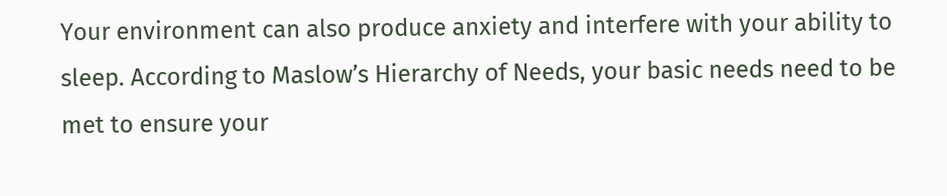Your environment can also produce anxiety and interfere with your ability to sleep. According to Maslow’s Hierarchy of Needs, your basic needs need to be met to ensure your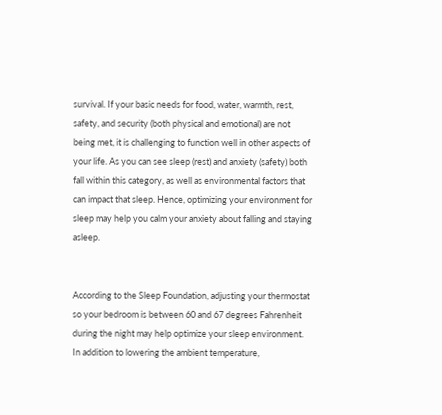survival. If your basic needs for food, water, warmth, rest, safety, and security (both physical and emotional) are not being met, it is challenging to function well in other aspects of your life. As you can see sleep (rest) and anxiety (safety) both fall within this category, as well as environmental factors that can impact that sleep. Hence, optimizing your environment for sleep may help you calm your anxiety about falling and staying asleep.


According to the Sleep Foundation, adjusting your thermostat so your bedroom is between 60 and 67 degrees Fahrenheit during the night may help optimize your sleep environment. In addition to lowering the ambient temperature,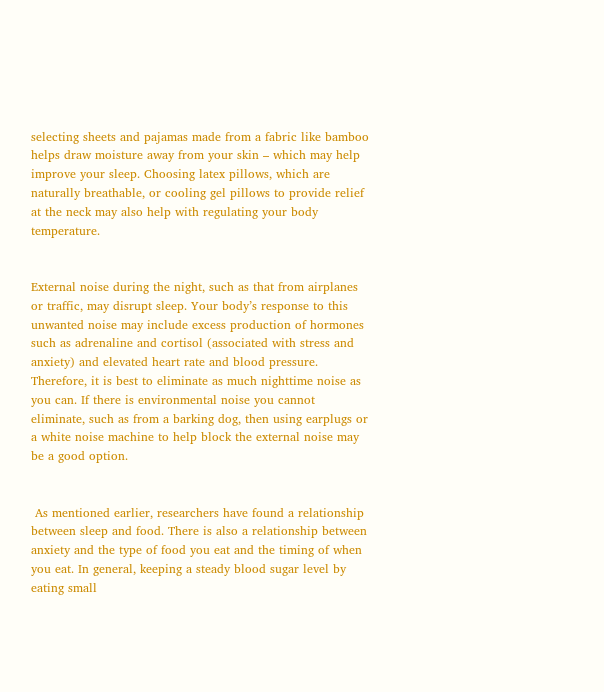selecting sheets and pajamas made from a fabric like bamboo helps draw moisture away from your skin – which may help improve your sleep. Choosing latex pillows, which are naturally breathable, or cooling gel pillows to provide relief at the neck may also help with regulating your body temperature.


External noise during the night, such as that from airplanes or traffic, may disrupt sleep. Your body’s response to this unwanted noise may include excess production of hormones such as adrenaline and cortisol (associated with stress and anxiety) and elevated heart rate and blood pressure. Therefore, it is best to eliminate as much nighttime noise as you can. If there is environmental noise you cannot eliminate, such as from a barking dog, then using earplugs or a white noise machine to help block the external noise may be a good option.


 As mentioned earlier, researchers have found a relationship between sleep and food. There is also a relationship between anxiety and the type of food you eat and the timing of when you eat. In general, keeping a steady blood sugar level by eating small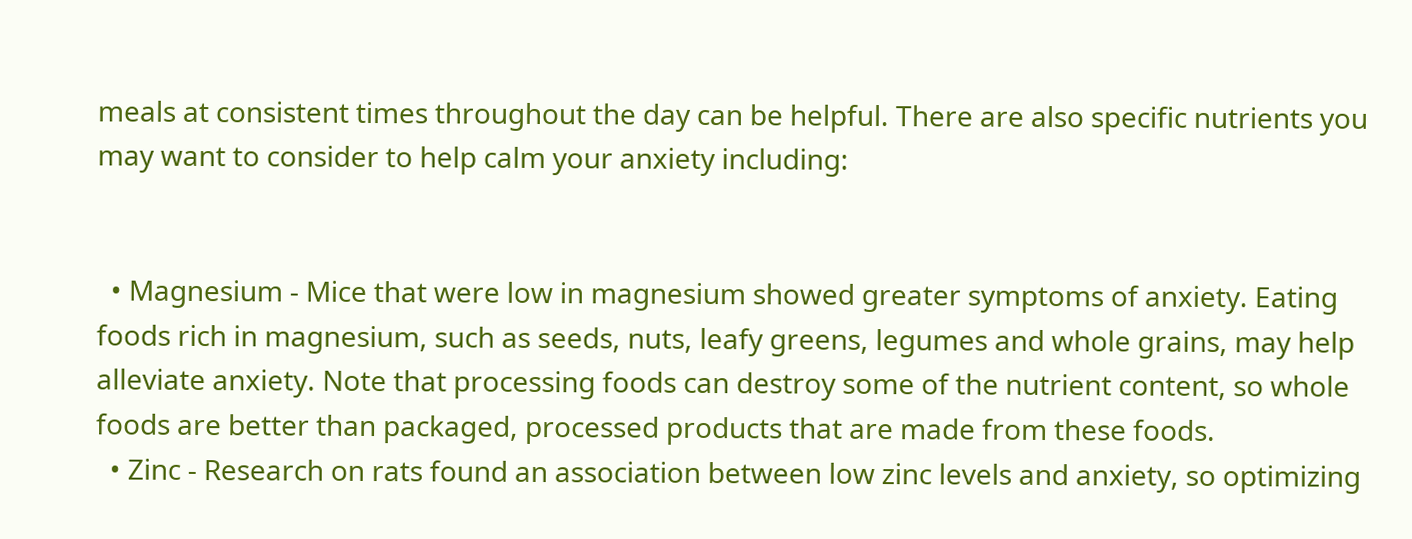meals at consistent times throughout the day can be helpful. There are also specific nutrients you may want to consider to help calm your anxiety including:


  • Magnesium - Mice that were low in magnesium showed greater symptoms of anxiety. Eating foods rich in magnesium, such as seeds, nuts, leafy greens, legumes and whole grains, may help alleviate anxiety. Note that processing foods can destroy some of the nutrient content, so whole foods are better than packaged, processed products that are made from these foods.
  • Zinc - Research on rats found an association between low zinc levels and anxiety, so optimizing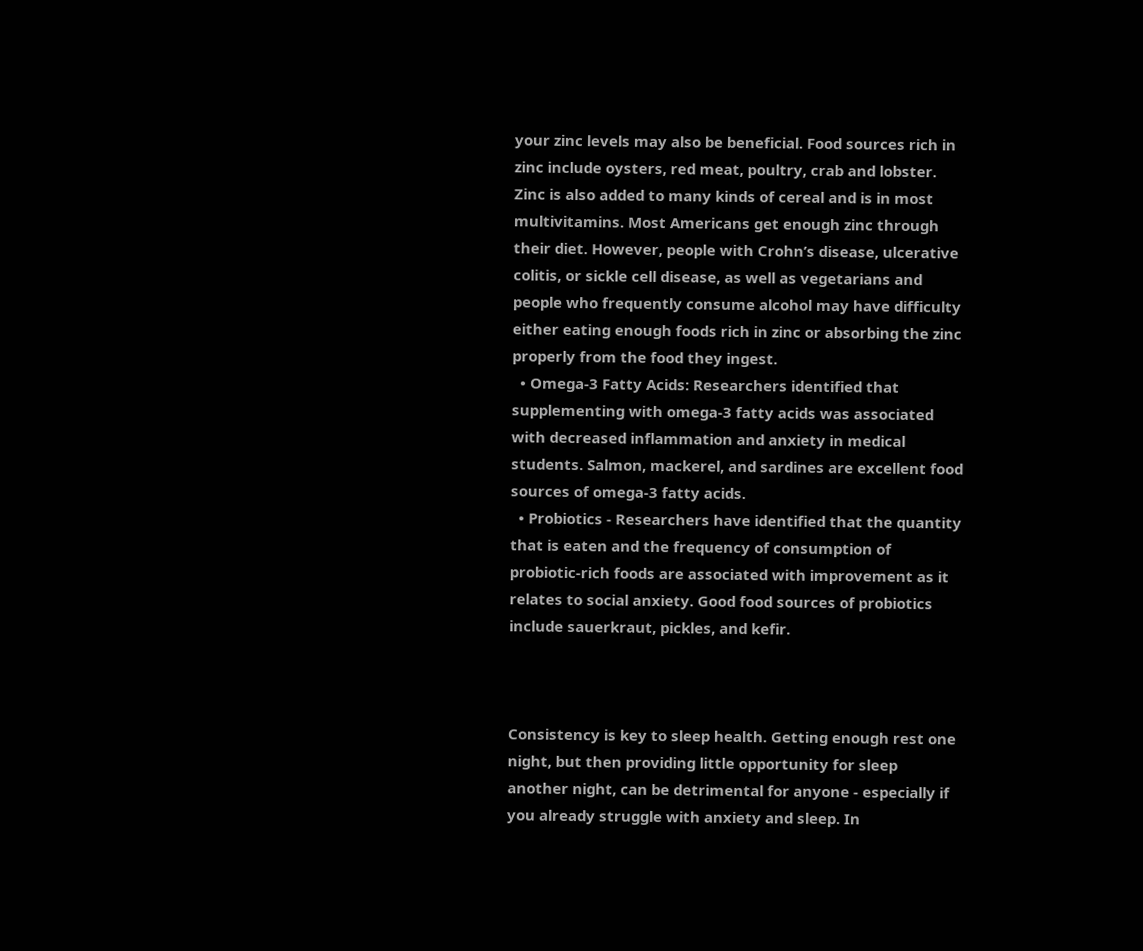your zinc levels may also be beneficial. Food sources rich in zinc include oysters, red meat, poultry, crab and lobster. Zinc is also added to many kinds of cereal and is in most multivitamins. Most Americans get enough zinc through their diet. However, people with Crohn’s disease, ulcerative colitis, or sickle cell disease, as well as vegetarians and people who frequently consume alcohol may have difficulty either eating enough foods rich in zinc or absorbing the zinc properly from the food they ingest.
  • Omega-3 Fatty Acids: Researchers identified that supplementing with omega-3 fatty acids was associated with decreased inflammation and anxiety in medical students. Salmon, mackerel, and sardines are excellent food sources of omega-3 fatty acids.
  • Probiotics - Researchers have identified that the quantity that is eaten and the frequency of consumption of probiotic-rich foods are associated with improvement as it relates to social anxiety. Good food sources of probiotics include sauerkraut, pickles, and kefir.



Consistency is key to sleep health. Getting enough rest one night, but then providing little opportunity for sleep another night, can be detrimental for anyone - especially if you already struggle with anxiety and sleep. In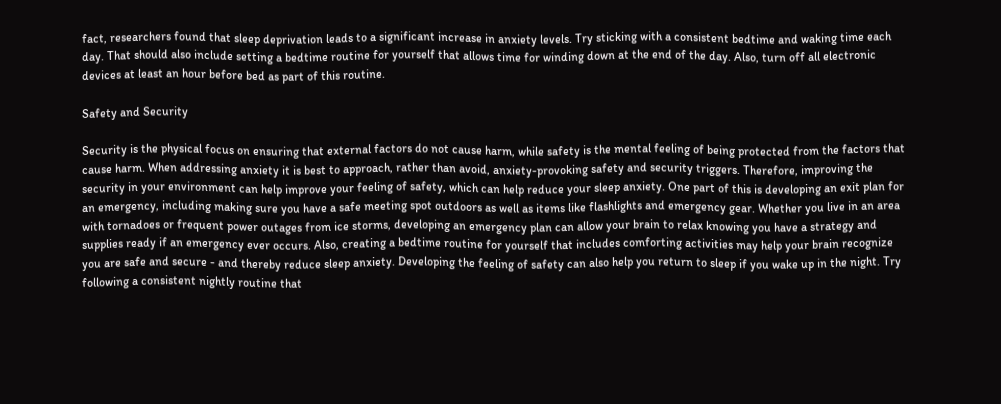fact, researchers found that sleep deprivation leads to a significant increase in anxiety levels. Try sticking with a consistent bedtime and waking time each day. That should also include setting a bedtime routine for yourself that allows time for winding down at the end of the day. Also, turn off all electronic devices at least an hour before bed as part of this routine.

Safety and Security

Security is the physical focus on ensuring that external factors do not cause harm, while safety is the mental feeling of being protected from the factors that cause harm. When addressing anxiety it is best to approach, rather than avoid, anxiety-provoking safety and security triggers. Therefore, improving the security in your environment can help improve your feeling of safety, which can help reduce your sleep anxiety. One part of this is developing an exit plan for an emergency, including making sure you have a safe meeting spot outdoors as well as items like flashlights and emergency gear. Whether you live in an area with tornadoes or frequent power outages from ice storms, developing an emergency plan can allow your brain to relax knowing you have a strategy and supplies ready if an emergency ever occurs. Also, creating a bedtime routine for yourself that includes comforting activities may help your brain recognize you are safe and secure - and thereby reduce sleep anxiety. Developing the feeling of safety can also help you return to sleep if you wake up in the night. Try following a consistent nightly routine that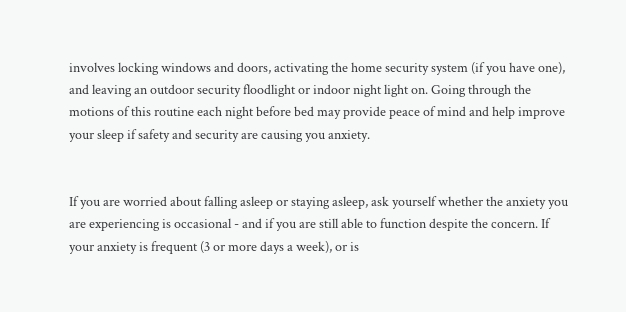involves locking windows and doors, activating the home security system (if you have one), and leaving an outdoor security floodlight or indoor night light on. Going through the motions of this routine each night before bed may provide peace of mind and help improve your sleep if safety and security are causing you anxiety.


If you are worried about falling asleep or staying asleep, ask yourself whether the anxiety you are experiencing is occasional - and if you are still able to function despite the concern. If your anxiety is frequent (3 or more days a week), or is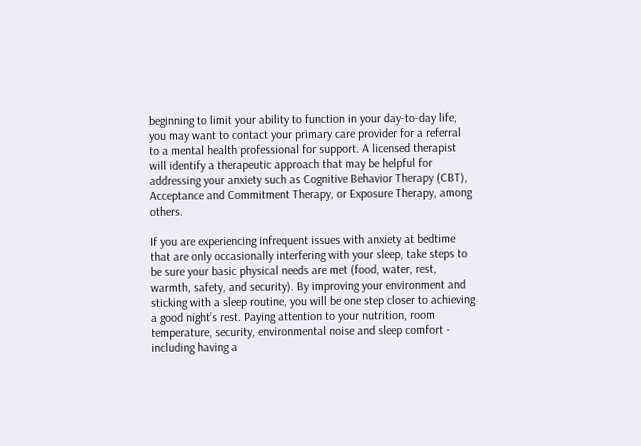beginning to limit your ability to function in your day-to-day life, you may want to contact your primary care provider for a referral to a mental health professional for support. A licensed therapist will identify a therapeutic approach that may be helpful for addressing your anxiety such as Cognitive Behavior Therapy (CBT), Acceptance and Commitment Therapy, or Exposure Therapy, among others.

If you are experiencing infrequent issues with anxiety at bedtime that are only occasionally interfering with your sleep, take steps to be sure your basic physical needs are met (food, water, rest, warmth, safety, and security). By improving your environment and sticking with a sleep routine, you will be one step closer to achieving a good night’s rest. Paying attention to your nutrition, room temperature, security, environmental noise and sleep comfort - including having a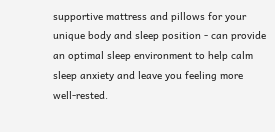supportive mattress and pillows for your unique body and sleep position - can provide an optimal sleep environment to help calm sleep anxiety and leave you feeling more well-rested.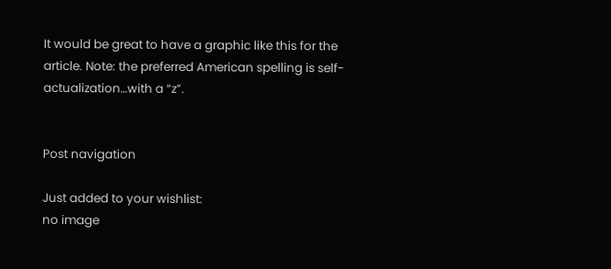It would be great to have a graphic like this for the article. Note: the preferred American spelling is self-actualization…with a “z”.


Post navigation

Just added to your wishlist:
no image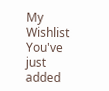My Wishlist
You've just added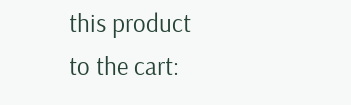this product to the cart: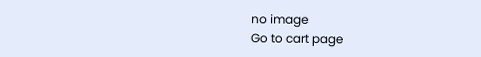no image
Go to cart page